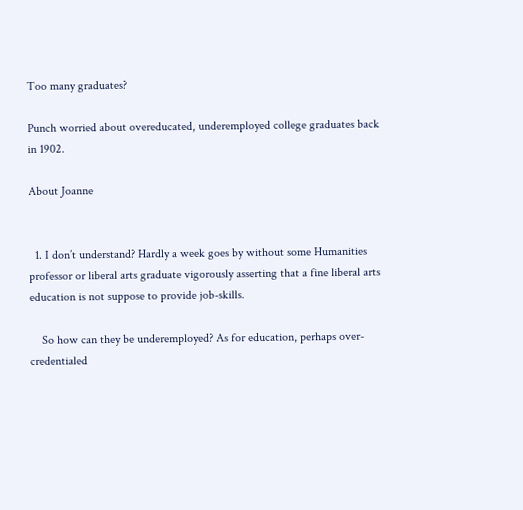Too many graduates?

Punch worried about overeducated, underemployed college graduates back in 1902.

About Joanne


  1. I don’t understand? Hardly a week goes by without some Humanities professor or liberal arts graduate vigorously asserting that a fine liberal arts education is not suppose to provide job-skills.

    So how can they be underemployed? As for education, perhaps over-credentialed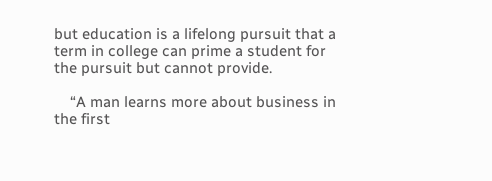but education is a lifelong pursuit that a term in college can prime a student for the pursuit but cannot provide.

    “A man learns more about business in the first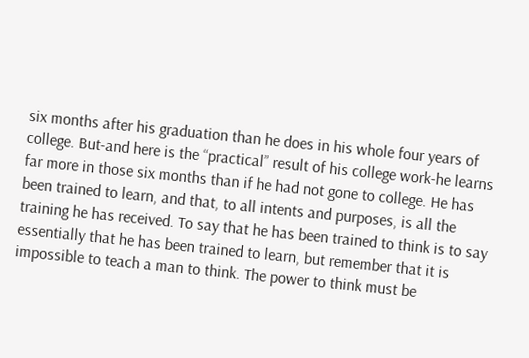six months after his graduation than he does in his whole four years of college. But-and here is the “practical” result of his college work-he learns far more in those six months than if he had not gone to college. He has been trained to learn, and that, to all intents and purposes, is all the training he has received. To say that he has been trained to think is to say essentially that he has been trained to learn, but remember that it is impossible to teach a man to think. The power to think must be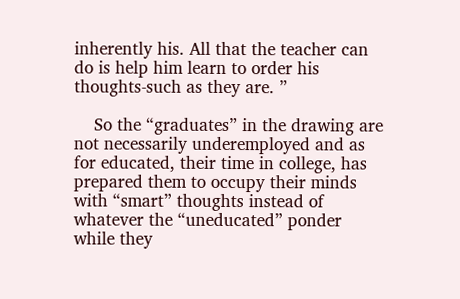inherently his. All that the teacher can do is help him learn to order his thoughts-such as they are. ”

    So the “graduates” in the drawing are not necessarily underemployed and as for educated, their time in college, has prepared them to occupy their minds with “smart” thoughts instead of whatever the “uneducated” ponder while they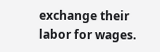exchange their labor for wages.